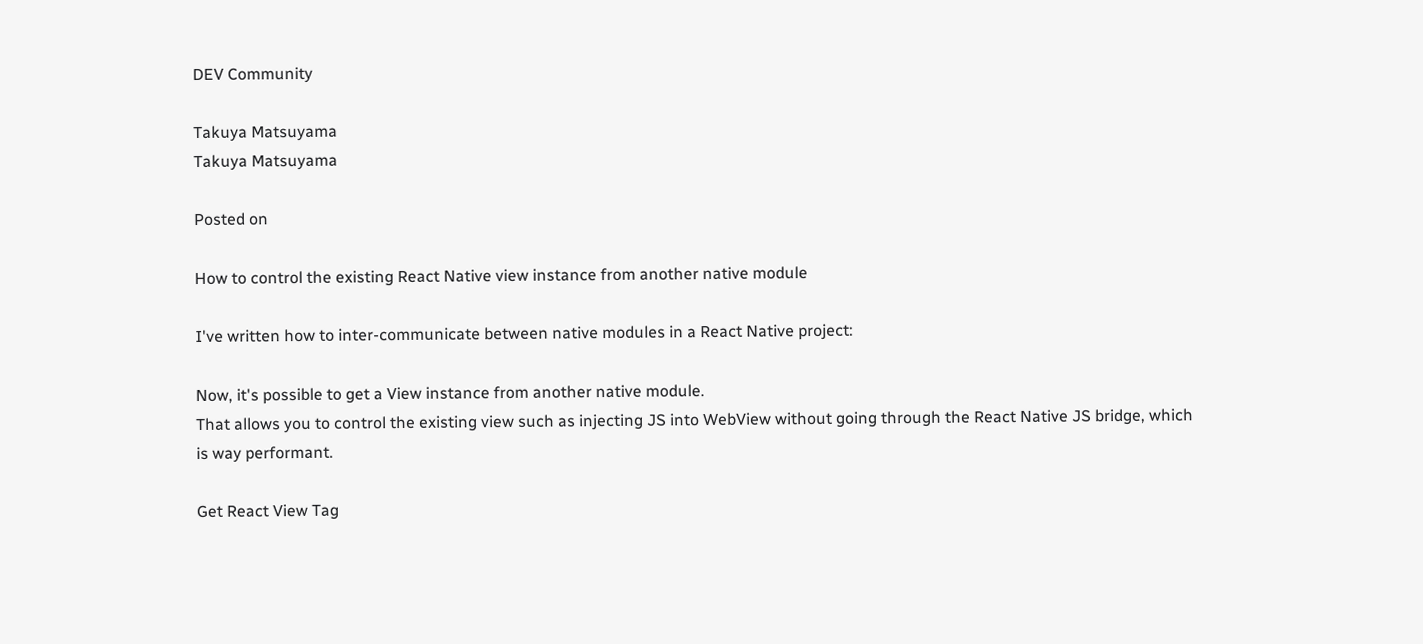DEV Community

Takuya Matsuyama
Takuya Matsuyama

Posted on

How to control the existing React Native view instance from another native module

I've written how to inter-communicate between native modules in a React Native project:

Now, it's possible to get a View instance from another native module.
That allows you to control the existing view such as injecting JS into WebView without going through the React Native JS bridge, which is way performant.

Get React View Tag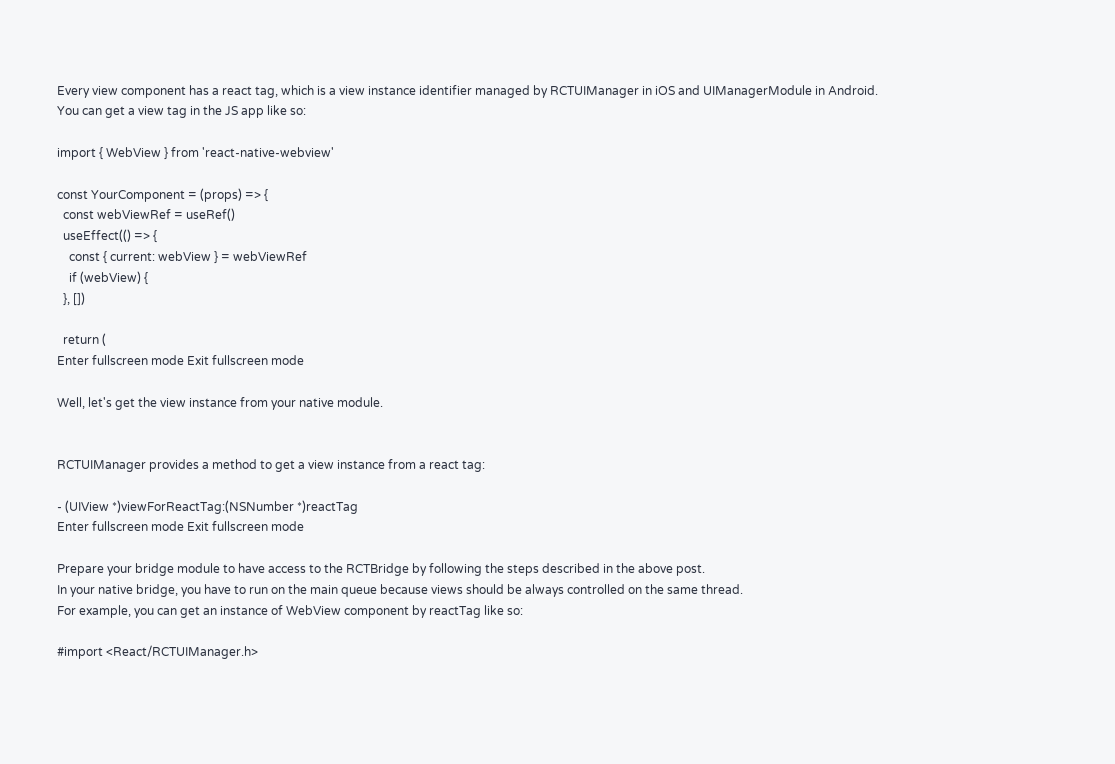Every view component has a react tag, which is a view instance identifier managed by RCTUIManager in iOS and UIManagerModule in Android.
You can get a view tag in the JS app like so:

import { WebView } from 'react-native-webview'

const YourComponent = (props) => {
  const webViewRef = useRef()
  useEffect(() => {
    const { current: webView } = webViewRef
    if (webView) {
  }, [])

  return (
Enter fullscreen mode Exit fullscreen mode

Well, let's get the view instance from your native module.


RCTUIManager provides a method to get a view instance from a react tag:

- (UIView *)viewForReactTag:(NSNumber *)reactTag
Enter fullscreen mode Exit fullscreen mode

Prepare your bridge module to have access to the RCTBridge by following the steps described in the above post.
In your native bridge, you have to run on the main queue because views should be always controlled on the same thread.
For example, you can get an instance of WebView component by reactTag like so:

#import <React/RCTUIManager.h>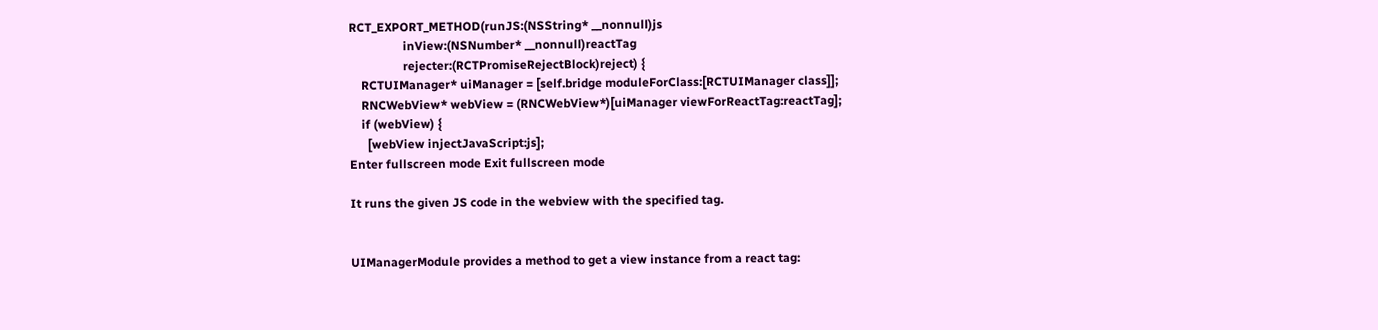RCT_EXPORT_METHOD(runJS:(NSString* __nonnull)js
                  inView:(NSNumber* __nonnull)reactTag
                  rejecter:(RCTPromiseRejectBlock)reject) {
    RCTUIManager* uiManager = [self.bridge moduleForClass:[RCTUIManager class]];
    RNCWebView* webView = (RNCWebView*)[uiManager viewForReactTag:reactTag];
    if (webView) {
      [webView injectJavaScript:js];
Enter fullscreen mode Exit fullscreen mode

It runs the given JS code in the webview with the specified tag.


UIManagerModule provides a method to get a view instance from a react tag: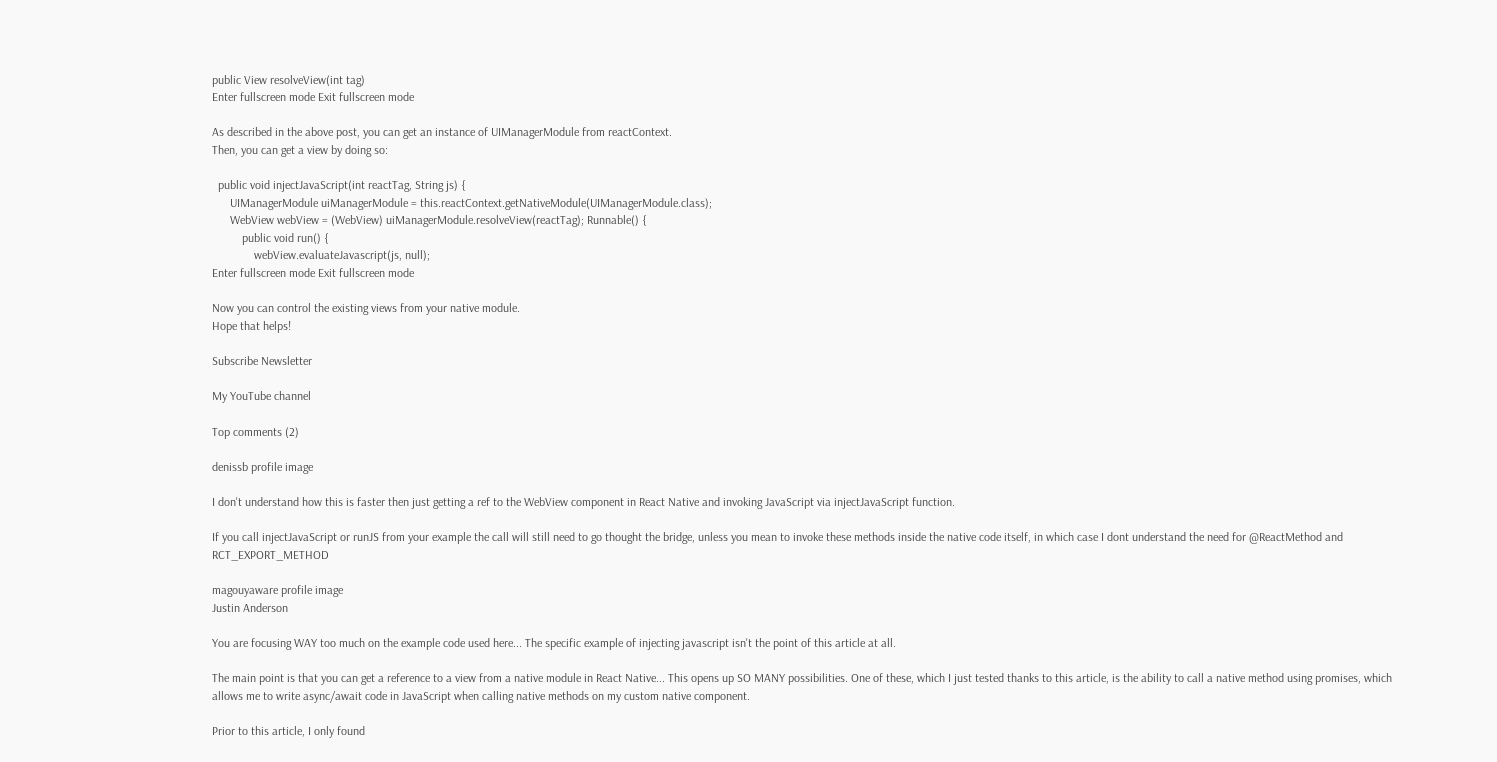public View resolveView(int tag)
Enter fullscreen mode Exit fullscreen mode

As described in the above post, you can get an instance of UIManagerModule from reactContext.
Then, you can get a view by doing so:

  public void injectJavaScript(int reactTag, String js) {
      UIManagerModule uiManagerModule = this.reactContext.getNativeModule(UIManagerModule.class);
      WebView webView = (WebView) uiManagerModule.resolveView(reactTag); Runnable() {
          public void run() {
              webView.evaluateJavascript(js, null);
Enter fullscreen mode Exit fullscreen mode

Now you can control the existing views from your native module.
Hope that helps!

Subscribe Newsletter

My YouTube channel

Top comments (2)

denissb profile image

I don't understand how this is faster then just getting a ref to the WebView component in React Native and invoking JavaScript via injectJavaScript function.

If you call injectJavaScript or runJS from your example the call will still need to go thought the bridge, unless you mean to invoke these methods inside the native code itself, in which case I dont understand the need for @ReactMethod and RCT_EXPORT_METHOD

magouyaware profile image
Justin Anderson

You are focusing WAY too much on the example code used here... The specific example of injecting javascript isn't the point of this article at all.

The main point is that you can get a reference to a view from a native module in React Native... This opens up SO MANY possibilities. One of these, which I just tested thanks to this article, is the ability to call a native method using promises, which allows me to write async/await code in JavaScript when calling native methods on my custom native component.

Prior to this article, I only found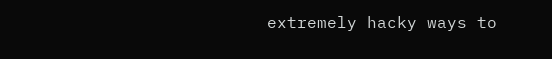extremely hacky ways to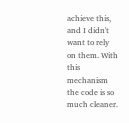achieve this, and I didn't want to rely on them. With this mechanism the code is so much cleaner.